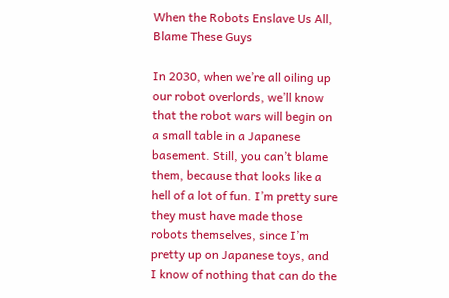When the Robots Enslave Us All, Blame These Guys

In 2030, when we’re all oiling up our robot overlords, we’ll know that the robot wars will begin on a small table in a Japanese basement. Still, you can’t blame them, because that looks like a hell of a lot of fun. I’m pretty sure they must have made those robots themselves, since I’m pretty up on Japanese toys, and I know of nothing that can do the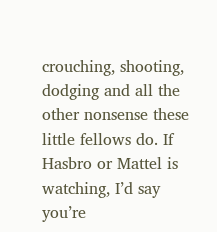crouching, shooting, dodging and all the other nonsense these little fellows do. If Hasbro or Mattel is watching, I’d say you’re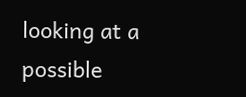looking at a possible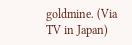goldmine. (Via TV in Japan)